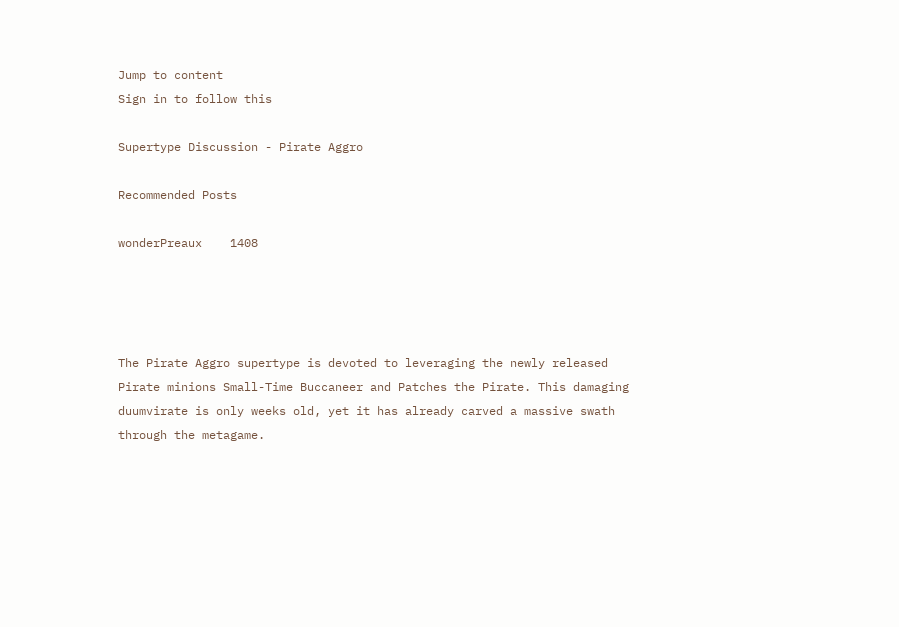Jump to content
Sign in to follow this

Supertype Discussion - Pirate Aggro

Recommended Posts

wonderPreaux    1408




The Pirate Aggro supertype is devoted to leveraging the newly released Pirate minions Small-Time Buccaneer and Patches the Pirate. This damaging duumvirate is only weeks old, yet it has already carved a massive swath through the metagame.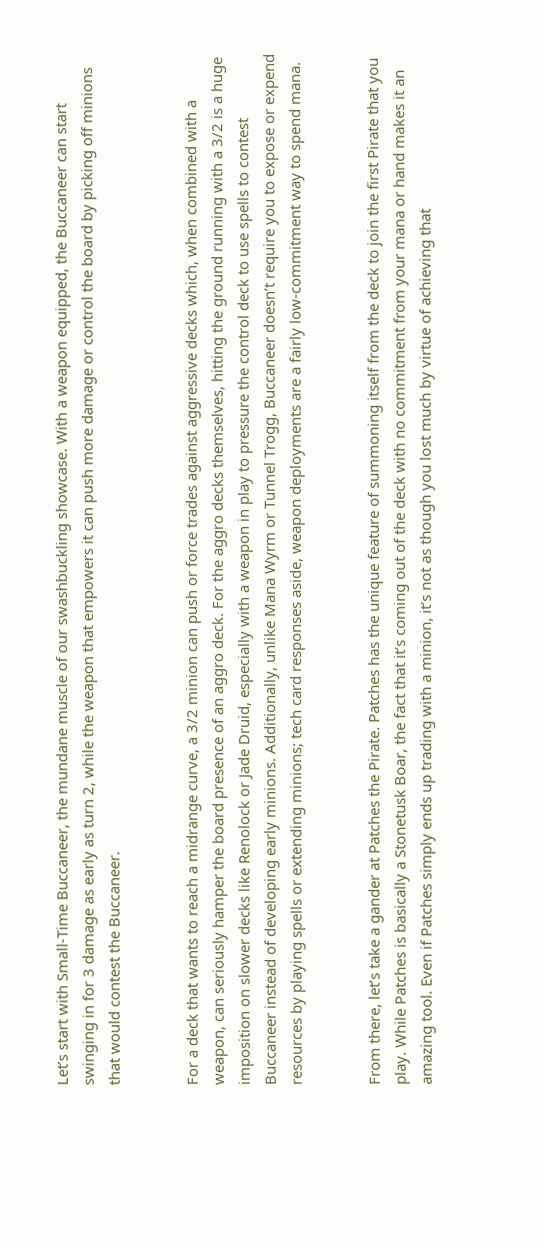Let’s start with Small-Time Buccaneer, the mundane muscle of our swashbuckling showcase. With a weapon equipped, the Buccaneer can start swinging in for 3 damage as early as turn 2, while the weapon that empowers it can push more damage or control the board by picking off minions that would contest the Buccaneer.


For a deck that wants to reach a midrange curve, a 3/2 minion can push or force trades against aggressive decks which, when combined with a weapon, can seriously hamper the board presence of an aggro deck. For the aggro decks themselves, hitting the ground running with a 3/2 is a huge imposition on slower decks like Renolock or Jade Druid, especially with a weapon in play to pressure the control deck to use spells to contest Buccaneer instead of developing early minions. Additionally, unlike Mana Wyrm or Tunnel Trogg, Buccaneer doesn’t require you to expose or expend resources by playing spells or extending minions; tech card responses aside, weapon deployments are a fairly low-commitment way to spend mana.


From there, let’s take a gander at Patches the Pirate. Patches has the unique feature of summoning itself from the deck to join the first Pirate that you play. While Patches is basically a Stonetusk Boar, the fact that it’s coming out of the deck with no commitment from your mana or hand makes it an amazing tool. Even if Patches simply ends up trading with a minion, it’s not as though you lost much by virtue of achieving that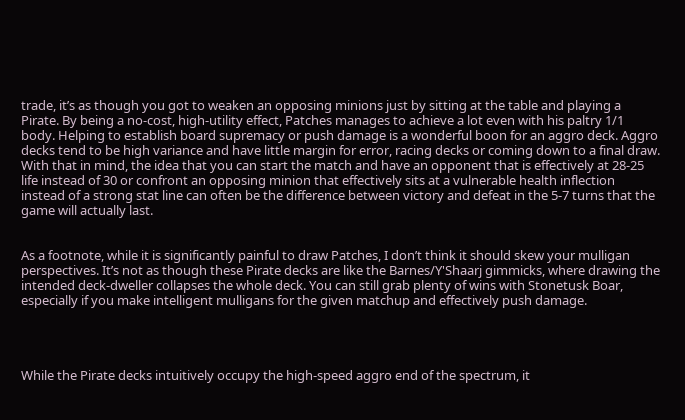trade, it’s as though you got to weaken an opposing minions just by sitting at the table and playing a Pirate. By being a no-cost, high-utility effect, Patches manages to achieve a lot even with his paltry 1/1 body. Helping to establish board supremacy or push damage is a wonderful boon for an aggro deck. Aggro decks tend to be high variance and have little margin for error, racing decks or coming down to a final draw. With that in mind, the idea that you can start the match and have an opponent that is effectively at 28-25 life instead of 30 or confront an opposing minion that effectively sits at a vulnerable health inflection instead of a strong stat line can often be the difference between victory and defeat in the 5-7 turns that the game will actually last.


As a footnote, while it is significantly painful to draw Patches, I don’t think it should skew your mulligan perspectives. It’s not as though these Pirate decks are like the Barnes/Y'Shaarj gimmicks, where drawing the intended deck-dweller collapses the whole deck. You can still grab plenty of wins with Stonetusk Boar, especially if you make intelligent mulligans for the given matchup and effectively push damage.




While the Pirate decks intuitively occupy the high-speed aggro end of the spectrum, it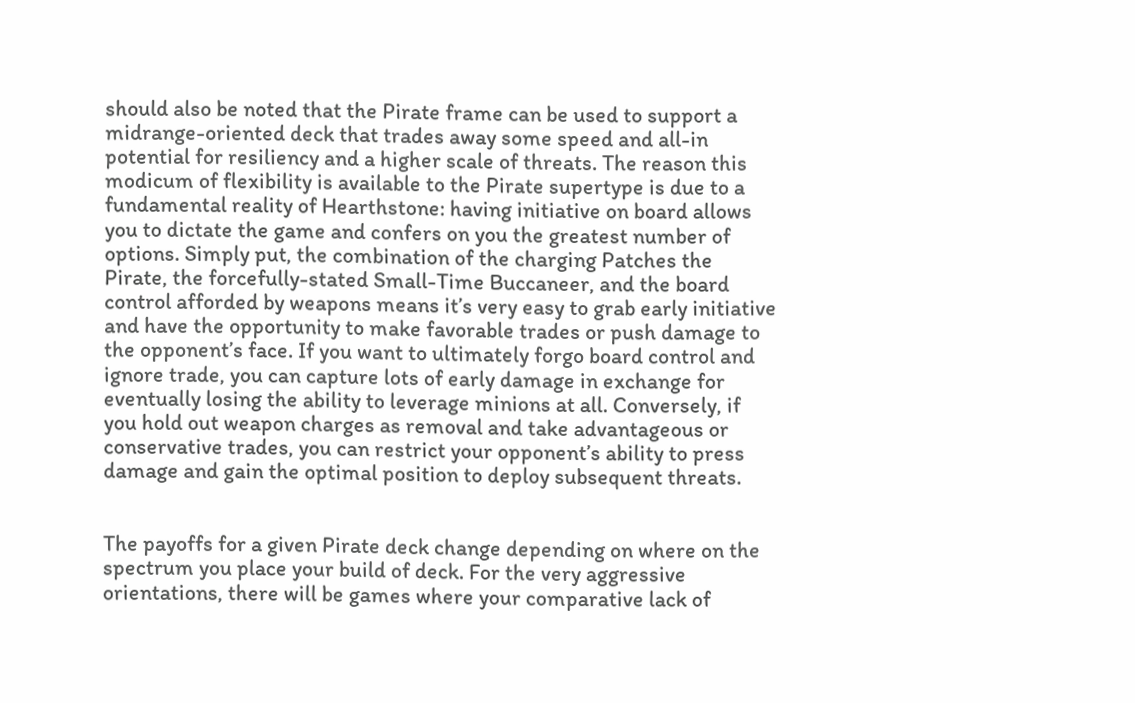should also be noted that the Pirate frame can be used to support a midrange-oriented deck that trades away some speed and all-in potential for resiliency and a higher scale of threats. The reason this modicum of flexibility is available to the Pirate supertype is due to a fundamental reality of Hearthstone: having initiative on board allows you to dictate the game and confers on you the greatest number of options. Simply put, the combination of the charging Patches the Pirate, the forcefully-stated Small-Time Buccaneer, and the board control afforded by weapons means it’s very easy to grab early initiative and have the opportunity to make favorable trades or push damage to the opponent’s face. If you want to ultimately forgo board control and ignore trade, you can capture lots of early damage in exchange for eventually losing the ability to leverage minions at all. Conversely, if you hold out weapon charges as removal and take advantageous or conservative trades, you can restrict your opponent’s ability to press damage and gain the optimal position to deploy subsequent threats.


The payoffs for a given Pirate deck change depending on where on the spectrum you place your build of deck. For the very aggressive orientations, there will be games where your comparative lack of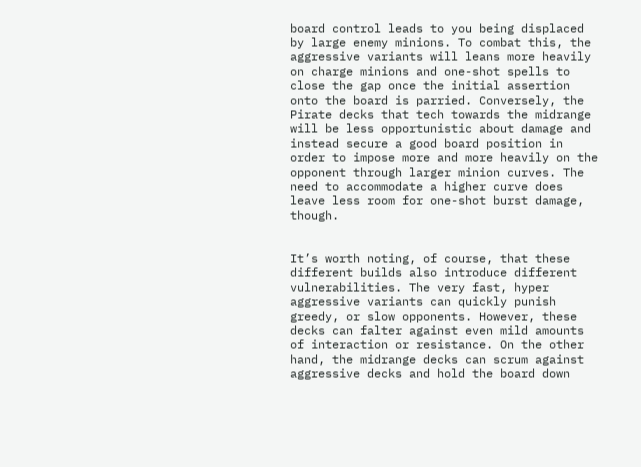board control leads to you being displaced by large enemy minions. To combat this, the aggressive variants will leans more heavily on charge minions and one-shot spells to close the gap once the initial assertion onto the board is parried. Conversely, the Pirate decks that tech towards the midrange will be less opportunistic about damage and instead secure a good board position in order to impose more and more heavily on the opponent through larger minion curves. The need to accommodate a higher curve does leave less room for one-shot burst damage, though.


It’s worth noting, of course, that these different builds also introduce different vulnerabilities. The very fast, hyper aggressive variants can quickly punish greedy, or slow opponents. However, these decks can falter against even mild amounts of interaction or resistance. On the other hand, the midrange decks can scrum against aggressive decks and hold the board down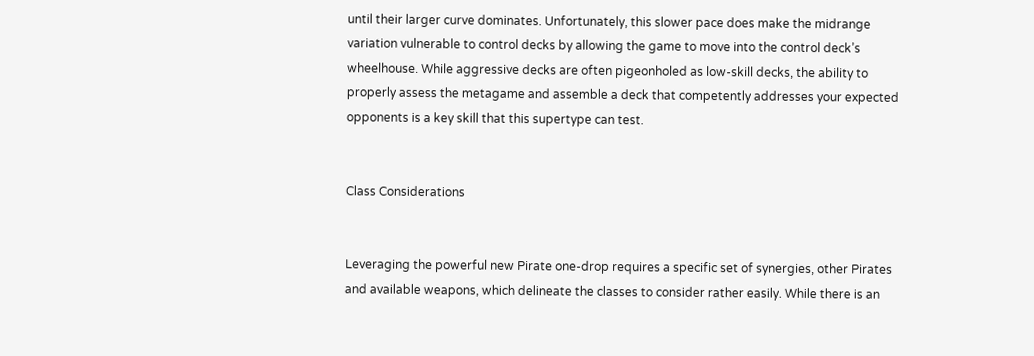until their larger curve dominates. Unfortunately, this slower pace does make the midrange variation vulnerable to control decks by allowing the game to move into the control deck’s wheelhouse. While aggressive decks are often pigeonholed as low-skill decks, the ability to properly assess the metagame and assemble a deck that competently addresses your expected opponents is a key skill that this supertype can test.


Class Considerations


Leveraging the powerful new Pirate one-drop requires a specific set of synergies, other Pirates and available weapons, which delineate the classes to consider rather easily. While there is an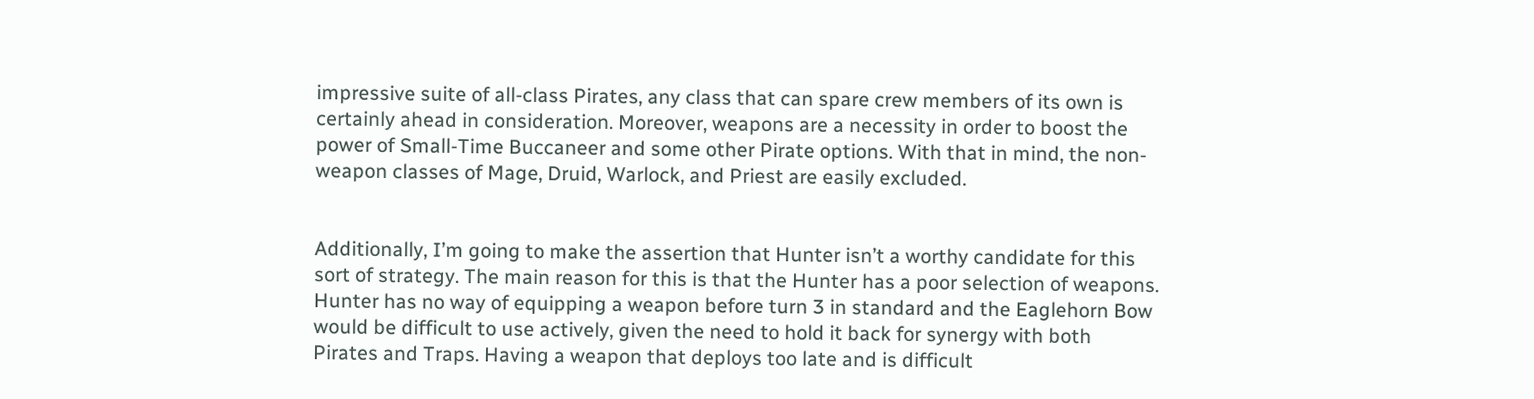impressive suite of all-class Pirates, any class that can spare crew members of its own is certainly ahead in consideration. Moreover, weapons are a necessity in order to boost the power of Small-Time Buccaneer and some other Pirate options. With that in mind, the non-weapon classes of Mage, Druid, Warlock, and Priest are easily excluded.


Additionally, I’m going to make the assertion that Hunter isn’t a worthy candidate for this sort of strategy. The main reason for this is that the Hunter has a poor selection of weapons. Hunter has no way of equipping a weapon before turn 3 in standard and the Eaglehorn Bow would be difficult to use actively, given the need to hold it back for synergy with both Pirates and Traps. Having a weapon that deploys too late and is difficult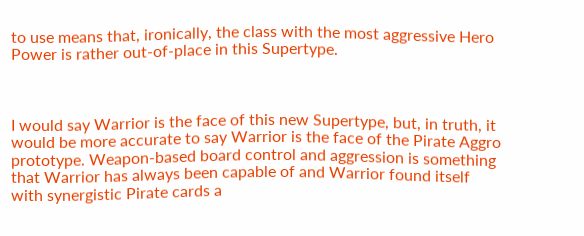to use means that, ironically, the class with the most aggressive Hero Power is rather out-of-place in this Supertype.



I would say Warrior is the face of this new Supertype, but, in truth, it would be more accurate to say Warrior is the face of the Pirate Aggro prototype. Weapon-based board control and aggression is something that Warrior has always been capable of and Warrior found itself with synergistic Pirate cards a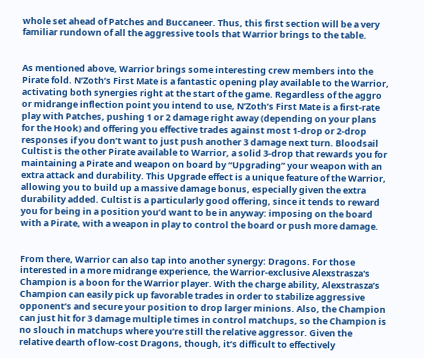whole set ahead of Patches and Buccaneer. Thus, this first section will be a very familiar rundown of all the aggressive tools that Warrior brings to the table.


As mentioned above, Warrior brings some interesting crew members into the Pirate fold. N’Zoth’s First Mate is a fantastic opening play available to the Warrior, activating both synergies right at the start of the game. Regardless of the aggro or midrange inflection point you intend to use, N’Zoth’s First Mate is a first-rate play with Patches, pushing 1 or 2 damage right away (depending on your plans for the Hook) and offering you effective trades against most 1-drop or 2-drop responses if you don’t want to just push another 3 damage next turn. Bloodsail Cultist is the other Pirate available to Warrior, a solid 3-drop that rewards you for maintaining a Pirate and weapon on board by “Upgrading” your weapon with an extra attack and durability. This Upgrade effect is a unique feature of the Warrior, allowing you to build up a massive damage bonus, especially given the extra durability added. Cultist is a particularly good offering, since it tends to reward you for being in a position you’d want to be in anyway: imposing on the board with a Pirate, with a weapon in play to control the board or push more damage.


From there, Warrior can also tap into another synergy: Dragons. For those interested in a more midrange experience, the Warrior-exclusive Alexstrasza's Champion is a boon for the Warrior player. With the charge ability, Alexstrasza’s Champion can easily pick up favorable trades in order to stabilize aggressive opponent’s and secure your position to drop larger minions. Also, the Champion can just hit for 3 damage multiple times in control matchups, so the Champion is no slouch in matchups where you’re still the relative aggressor. Given the relative dearth of low-cost Dragons, though, it’s difficult to effectively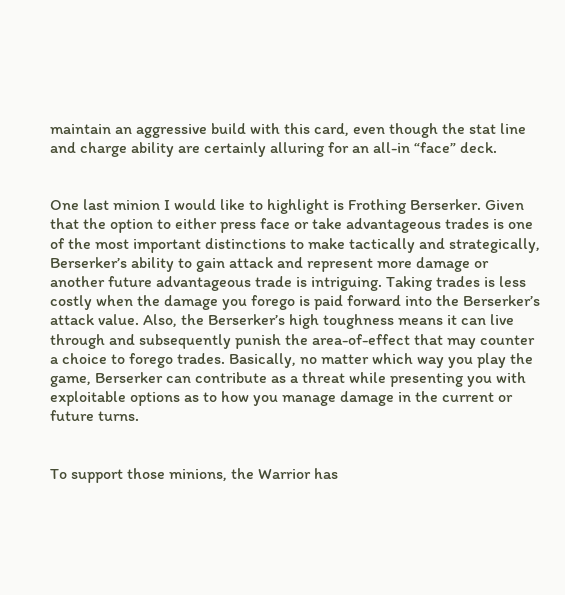maintain an aggressive build with this card, even though the stat line and charge ability are certainly alluring for an all-in “face” deck.


One last minion I would like to highlight is Frothing Berserker. Given that the option to either press face or take advantageous trades is one of the most important distinctions to make tactically and strategically, Berserker’s ability to gain attack and represent more damage or another future advantageous trade is intriguing. Taking trades is less costly when the damage you forego is paid forward into the Berserker’s attack value. Also, the Berserker’s high toughness means it can live through and subsequently punish the area-of-effect that may counter a choice to forego trades. Basically, no matter which way you play the game, Berserker can contribute as a threat while presenting you with exploitable options as to how you manage damage in the current or future turns.


To support those minions, the Warrior has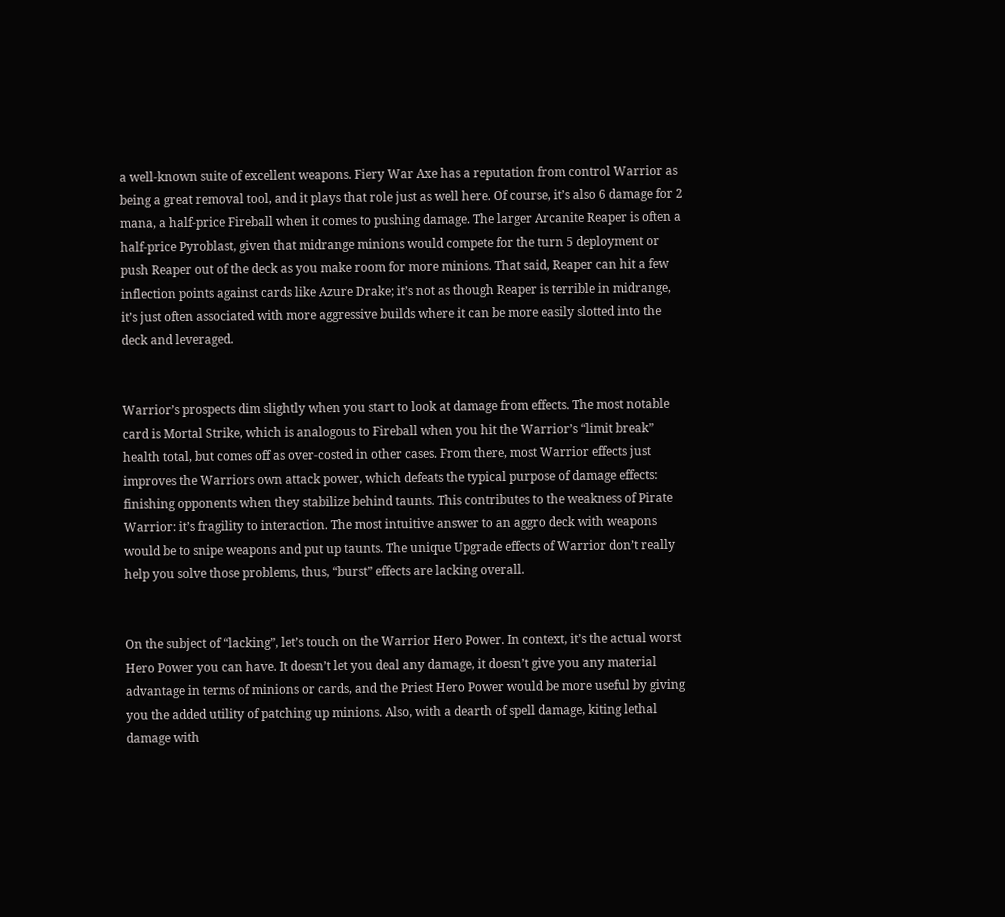a well-known suite of excellent weapons. Fiery War Axe has a reputation from control Warrior as being a great removal tool, and it plays that role just as well here. Of course, it’s also 6 damage for 2 mana, a half-price Fireball when it comes to pushing damage. The larger Arcanite Reaper is often a half-price Pyroblast, given that midrange minions would compete for the turn 5 deployment or push Reaper out of the deck as you make room for more minions. That said, Reaper can hit a few inflection points against cards like Azure Drake; it’s not as though Reaper is terrible in midrange, it’s just often associated with more aggressive builds where it can be more easily slotted into the deck and leveraged.


Warrior’s prospects dim slightly when you start to look at damage from effects. The most notable card is Mortal Strike, which is analogous to Fireball when you hit the Warrior’s “limit break” health total, but comes off as over-costed in other cases. From there, most Warrior effects just improves the Warriors own attack power, which defeats the typical purpose of damage effects: finishing opponents when they stabilize behind taunts. This contributes to the weakness of Pirate Warrior: it’s fragility to interaction. The most intuitive answer to an aggro deck with weapons would be to snipe weapons and put up taunts. The unique Upgrade effects of Warrior don’t really help you solve those problems, thus, “burst” effects are lacking overall.


On the subject of “lacking”, let’s touch on the Warrior Hero Power. In context, it’s the actual worst Hero Power you can have. It doesn’t let you deal any damage, it doesn’t give you any material advantage in terms of minions or cards, and the Priest Hero Power would be more useful by giving you the added utility of patching up minions. Also, with a dearth of spell damage, kiting lethal damage with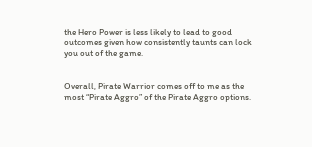the Hero Power is less likely to lead to good outcomes given how consistently taunts can lock you out of the game.


Overall, Pirate Warrior comes off to me as the most “Pirate Aggro” of the Pirate Aggro options.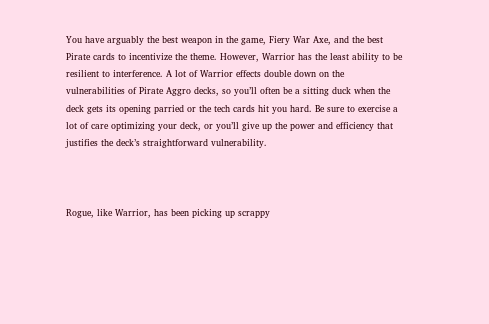You have arguably the best weapon in the game, Fiery War Axe, and the best Pirate cards to incentivize the theme. However, Warrior has the least ability to be resilient to interference. A lot of Warrior effects double down on the vulnerabilities of Pirate Aggro decks, so you’ll often be a sitting duck when the deck gets its opening parried or the tech cards hit you hard. Be sure to exercise a lot of care optimizing your deck, or you’ll give up the power and efficiency that justifies the deck’s straightforward vulnerability.



Rogue, like Warrior, has been picking up scrappy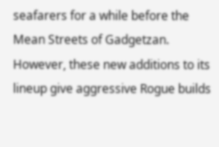seafarers for a while before the Mean Streets of Gadgetzan. However, these new additions to its lineup give aggressive Rogue builds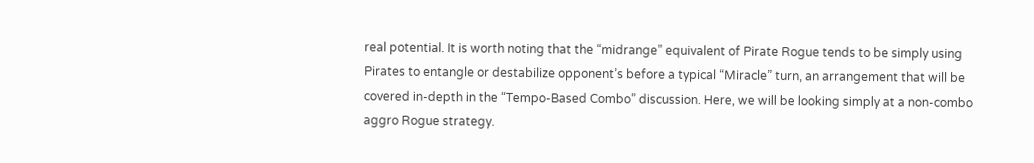real potential. It is worth noting that the “midrange” equivalent of Pirate Rogue tends to be simply using Pirates to entangle or destabilize opponent’s before a typical “Miracle” turn, an arrangement that will be covered in-depth in the “Tempo-Based Combo” discussion. Here, we will be looking simply at a non-combo aggro Rogue strategy.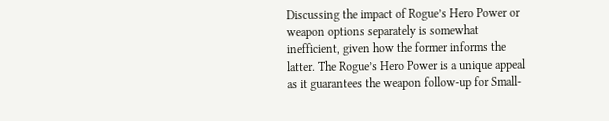Discussing the impact of Rogue’s Hero Power or weapon options separately is somewhat inefficient, given how the former informs the latter. The Rogue’s Hero Power is a unique appeal as it guarantees the weapon follow-up for Small-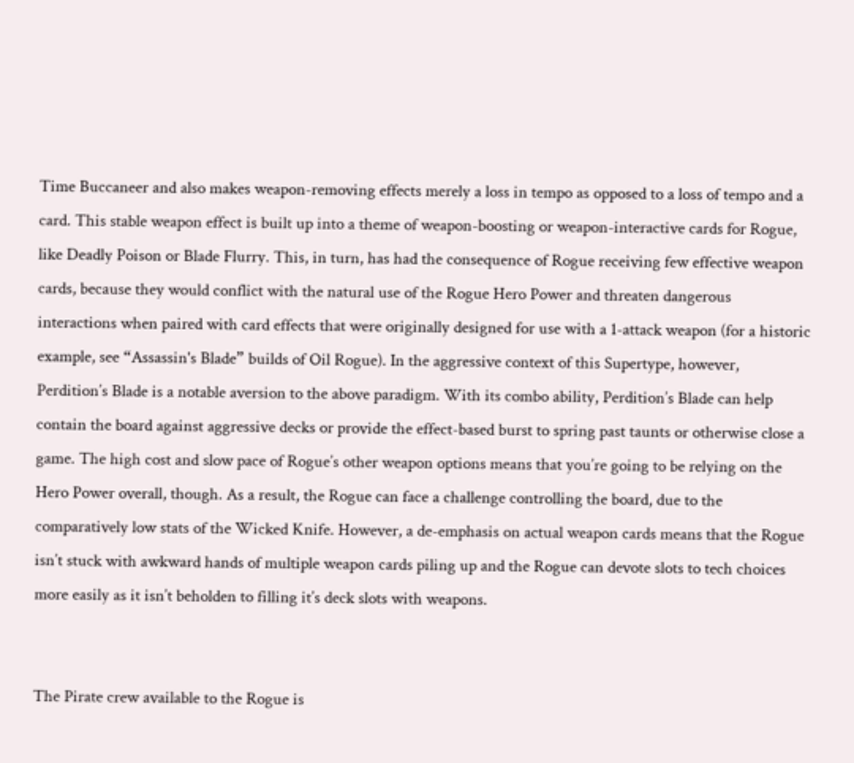Time Buccaneer and also makes weapon-removing effects merely a loss in tempo as opposed to a loss of tempo and a card. This stable weapon effect is built up into a theme of weapon-boosting or weapon-interactive cards for Rogue, like Deadly Poison or Blade Flurry. This, in turn, has had the consequence of Rogue receiving few effective weapon cards, because they would conflict with the natural use of the Rogue Hero Power and threaten dangerous interactions when paired with card effects that were originally designed for use with a 1-attack weapon (for a historic example, see “Assassin's Blade” builds of Oil Rogue). In the aggressive context of this Supertype, however, Perdition’s Blade is a notable aversion to the above paradigm. With its combo ability, Perdition’s Blade can help contain the board against aggressive decks or provide the effect-based burst to spring past taunts or otherwise close a game. The high cost and slow pace of Rogue’s other weapon options means that you’re going to be relying on the Hero Power overall, though. As a result, the Rogue can face a challenge controlling the board, due to the comparatively low stats of the Wicked Knife. However, a de-emphasis on actual weapon cards means that the Rogue isn’t stuck with awkward hands of multiple weapon cards piling up and the Rogue can devote slots to tech choices more easily as it isn’t beholden to filling it’s deck slots with weapons.


The Pirate crew available to the Rogue is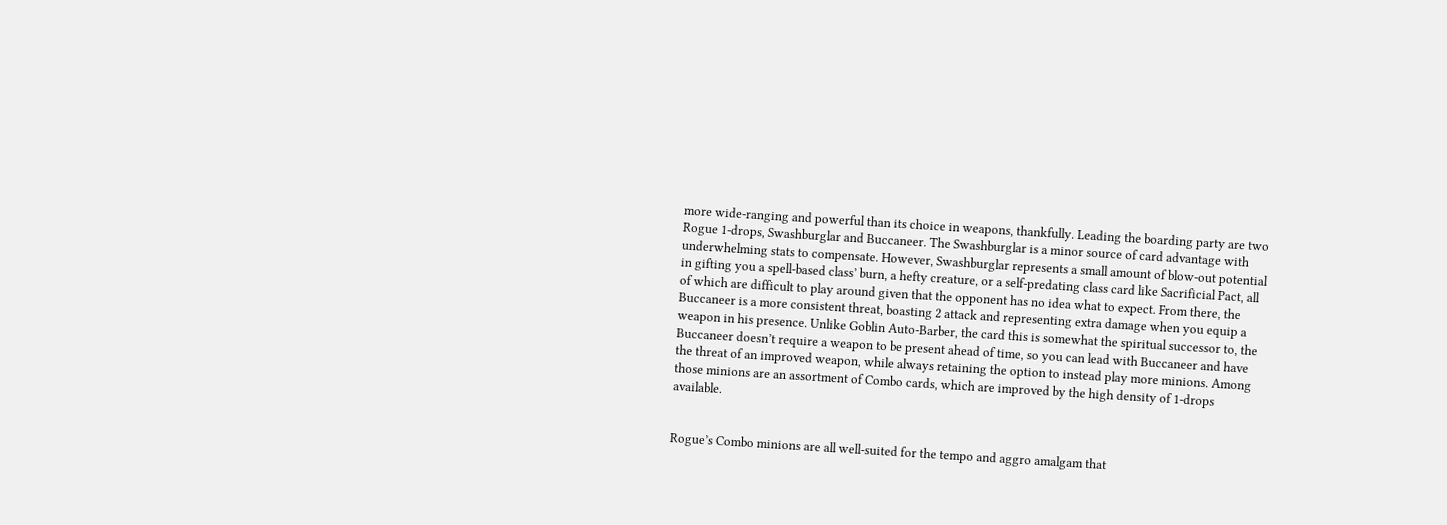more wide-ranging and powerful than its choice in weapons, thankfully. Leading the boarding party are two Rogue 1-drops, Swashburglar and Buccaneer. The Swashburglar is a minor source of card advantage with underwhelming stats to compensate. However, Swashburglar represents a small amount of blow-out potential in gifting you a spell-based class’ burn, a hefty creature, or a self-predating class card like Sacrificial Pact, all of which are difficult to play around given that the opponent has no idea what to expect. From there, the Buccaneer is a more consistent threat, boasting 2 attack and representing extra damage when you equip a weapon in his presence. Unlike Goblin Auto-Barber, the card this is somewhat the spiritual successor to, the Buccaneer doesn’t require a weapon to be present ahead of time, so you can lead with Buccaneer and have the threat of an improved weapon, while always retaining the option to instead play more minions. Among those minions are an assortment of Combo cards, which are improved by the high density of 1-drops available.


Rogue’s Combo minions are all well-suited for the tempo and aggro amalgam that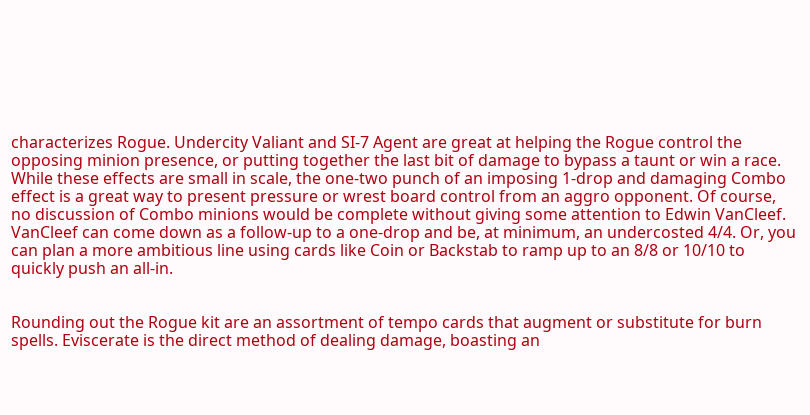characterizes Rogue. Undercity Valiant and SI-7 Agent are great at helping the Rogue control the opposing minion presence, or putting together the last bit of damage to bypass a taunt or win a race. While these effects are small in scale, the one-two punch of an imposing 1-drop and damaging Combo effect is a great way to present pressure or wrest board control from an aggro opponent. Of course, no discussion of Combo minions would be complete without giving some attention to Edwin VanCleef. VanCleef can come down as a follow-up to a one-drop and be, at minimum, an undercosted 4/4. Or, you can plan a more ambitious line using cards like Coin or Backstab to ramp up to an 8/8 or 10/10 to quickly push an all-in.


Rounding out the Rogue kit are an assortment of tempo cards that augment or substitute for burn spells. Eviscerate is the direct method of dealing damage, boasting an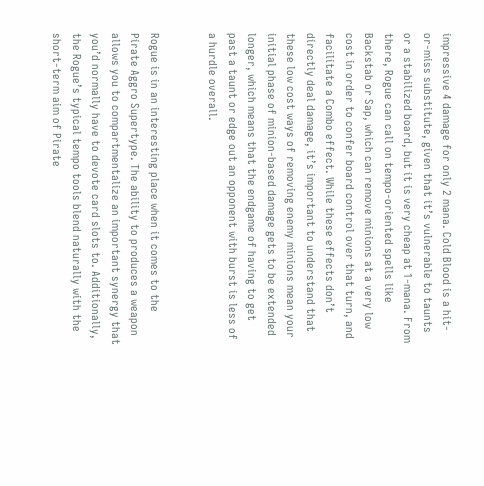impressive 4 damage for only 2 mana. Cold Blood is a hit-or-miss substitute, given that it’s vulnerable to taunts or a stabilized board, but it is very cheap at 1-mana. From there, Rogue can call on tempo-oriented spells like Backstab or Sap, which can remove minions at a very low cost in order to confer board control over that turn, and facilitate a Combo effect. While these effects don’t directly deal damage, it’s important to understand that these low cost ways of removing enemy minions mean your initial phase of minion-based damage gets to be extended longer, which means that the endgame of having to get past a taunt or edge out an opponent with burst is less of a hurdle overall.


Rogue is in an interesting place when it comes to the Pirate Aggro Supertype. The ability to produces a weapon allows you to compartmentalize an important synergy that you’d normally have to devote card slots to. Additionally, the Rogue’s typical tempo tools blend naturally with the short-term aim of Pirate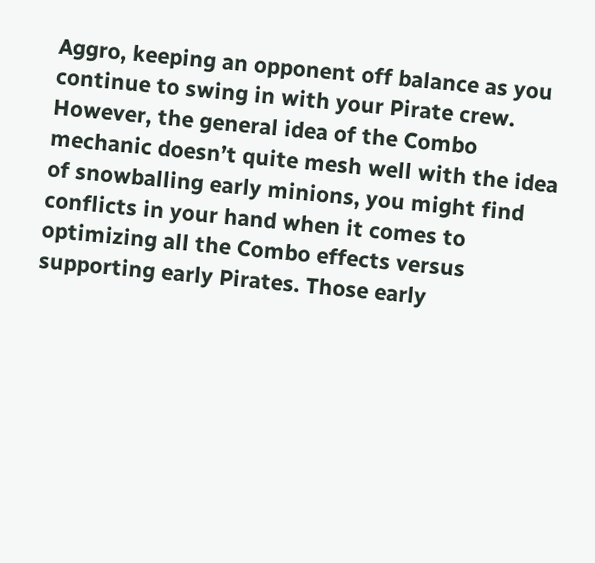Aggro, keeping an opponent off balance as you continue to swing in with your Pirate crew. However, the general idea of the Combo mechanic doesn’t quite mesh well with the idea of snowballing early minions, you might find conflicts in your hand when it comes to optimizing all the Combo effects versus supporting early Pirates. Those early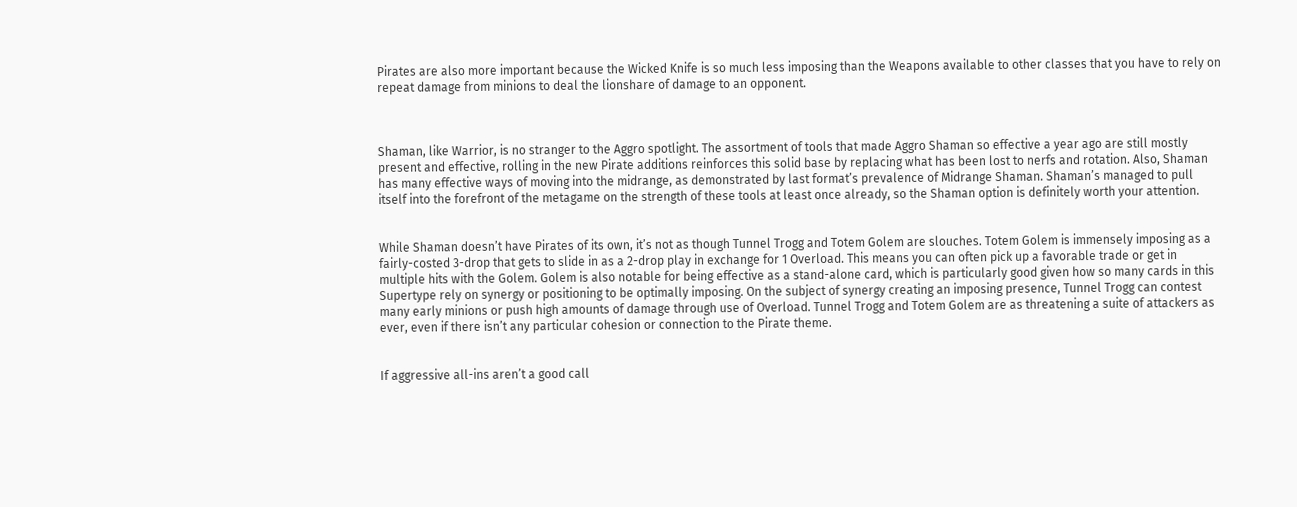Pirates are also more important because the Wicked Knife is so much less imposing than the Weapons available to other classes that you have to rely on repeat damage from minions to deal the lionshare of damage to an opponent.



Shaman, like Warrior, is no stranger to the Aggro spotlight. The assortment of tools that made Aggro Shaman so effective a year ago are still mostly present and effective, rolling in the new Pirate additions reinforces this solid base by replacing what has been lost to nerfs and rotation. Also, Shaman has many effective ways of moving into the midrange, as demonstrated by last format’s prevalence of Midrange Shaman. Shaman’s managed to pull itself into the forefront of the metagame on the strength of these tools at least once already, so the Shaman option is definitely worth your attention.


While Shaman doesn’t have Pirates of its own, it’s not as though Tunnel Trogg and Totem Golem are slouches. Totem Golem is immensely imposing as a fairly-costed 3-drop that gets to slide in as a 2-drop play in exchange for 1 Overload. This means you can often pick up a favorable trade or get in multiple hits with the Golem. Golem is also notable for being effective as a stand-alone card, which is particularly good given how so many cards in this Supertype rely on synergy or positioning to be optimally imposing. On the subject of synergy creating an imposing presence, Tunnel Trogg can contest many early minions or push high amounts of damage through use of Overload. Tunnel Trogg and Totem Golem are as threatening a suite of attackers as ever, even if there isn’t any particular cohesion or connection to the Pirate theme.


If aggressive all-ins aren’t a good call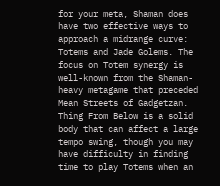for your meta, Shaman does have two effective ways to approach a midrange curve: Totems and Jade Golems. The focus on Totem synergy is well-known from the Shaman-heavy metagame that preceded Mean Streets of Gadgetzan. Thing From Below is a solid body that can affect a large tempo swing, though you may have difficulty in finding time to play Totems when an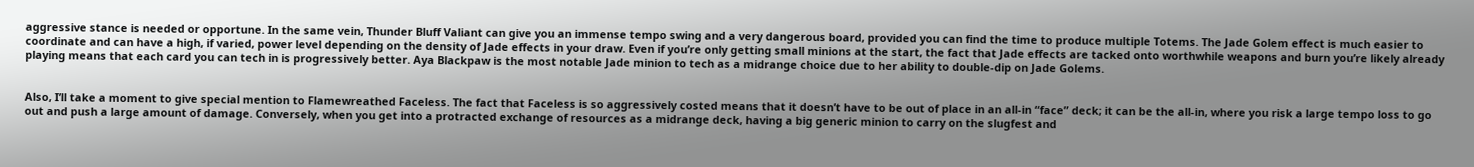aggressive stance is needed or opportune. In the same vein, Thunder Bluff Valiant can give you an immense tempo swing and a very dangerous board, provided you can find the time to produce multiple Totems. The Jade Golem effect is much easier to coordinate and can have a high, if varied, power level depending on the density of Jade effects in your draw. Even if you’re only getting small minions at the start, the fact that Jade effects are tacked onto worthwhile weapons and burn you’re likely already playing means that each card you can tech in is progressively better. Aya Blackpaw is the most notable Jade minion to tech as a midrange choice due to her ability to double-dip on Jade Golems.


Also, I’ll take a moment to give special mention to Flamewreathed Faceless. The fact that Faceless is so aggressively costed means that it doesn’t have to be out of place in an all-in “face” deck; it can be the all-in, where you risk a large tempo loss to go out and push a large amount of damage. Conversely, when you get into a protracted exchange of resources as a midrange deck, having a big generic minion to carry on the slugfest and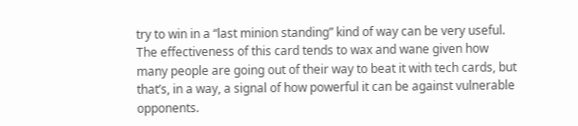try to win in a “last minion standing” kind of way can be very useful. The effectiveness of this card tends to wax and wane given how many people are going out of their way to beat it with tech cards, but that’s, in a way, a signal of how powerful it can be against vulnerable opponents.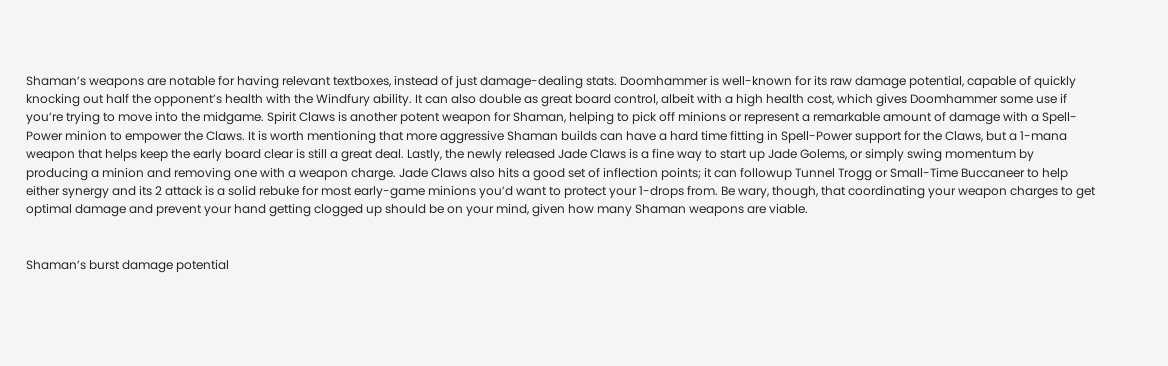Shaman’s weapons are notable for having relevant textboxes, instead of just damage-dealing stats. Doomhammer is well-known for its raw damage potential, capable of quickly knocking out half the opponent’s health with the Windfury ability. It can also double as great board control, albeit with a high health cost, which gives Doomhammer some use if you’re trying to move into the midgame. Spirit Claws is another potent weapon for Shaman, helping to pick off minions or represent a remarkable amount of damage with a Spell-Power minion to empower the Claws. It is worth mentioning that more aggressive Shaman builds can have a hard time fitting in Spell-Power support for the Claws, but a 1-mana weapon that helps keep the early board clear is still a great deal. Lastly, the newly released Jade Claws is a fine way to start up Jade Golems, or simply swing momentum by producing a minion and removing one with a weapon charge. Jade Claws also hits a good set of inflection points; it can followup Tunnel Trogg or Small-Time Buccaneer to help either synergy and its 2 attack is a solid rebuke for most early-game minions you’d want to protect your 1-drops from. Be wary, though, that coordinating your weapon charges to get optimal damage and prevent your hand getting clogged up should be on your mind, given how many Shaman weapons are viable.


Shaman’s burst damage potential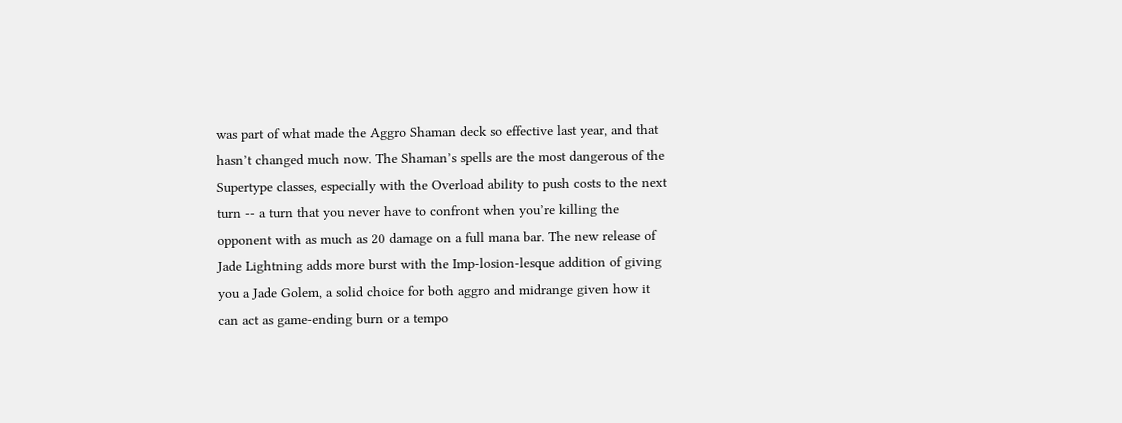was part of what made the Aggro Shaman deck so effective last year, and that hasn’t changed much now. The Shaman’s spells are the most dangerous of the Supertype classes, especially with the Overload ability to push costs to the next turn -- a turn that you never have to confront when you’re killing the opponent with as much as 20 damage on a full mana bar. The new release of Jade Lightning adds more burst with the Imp-losion-lesque addition of giving you a Jade Golem, a solid choice for both aggro and midrange given how it can act as game-ending burn or a tempo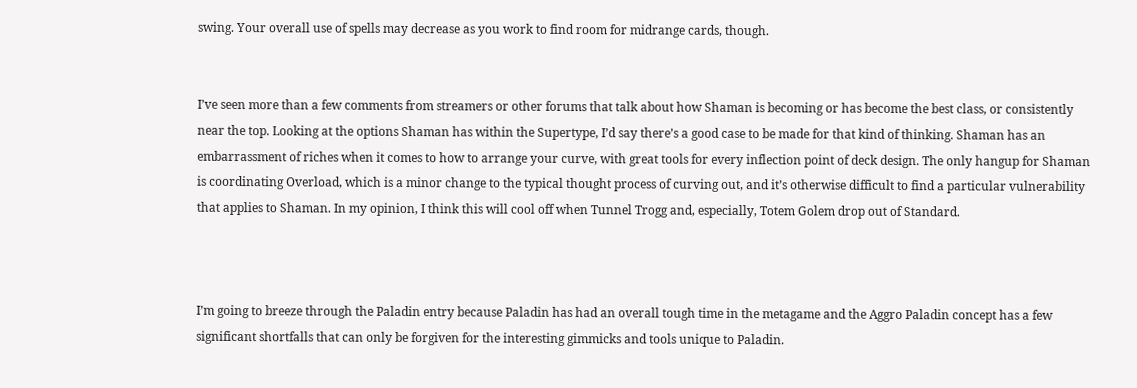swing. Your overall use of spells may decrease as you work to find room for midrange cards, though.


I’ve seen more than a few comments from streamers or other forums that talk about how Shaman is becoming or has become the best class, or consistently near the top. Looking at the options Shaman has within the Supertype, I’d say there’s a good case to be made for that kind of thinking. Shaman has an embarrassment of riches when it comes to how to arrange your curve, with great tools for every inflection point of deck design. The only hangup for Shaman is coordinating Overload, which is a minor change to the typical thought process of curving out, and it’s otherwise difficult to find a particular vulnerability that applies to Shaman. In my opinion, I think this will cool off when Tunnel Trogg and, especially, Totem Golem drop out of Standard.



I’m going to breeze through the Paladin entry because Paladin has had an overall tough time in the metagame and the Aggro Paladin concept has a few significant shortfalls that can only be forgiven for the interesting gimmicks and tools unique to Paladin.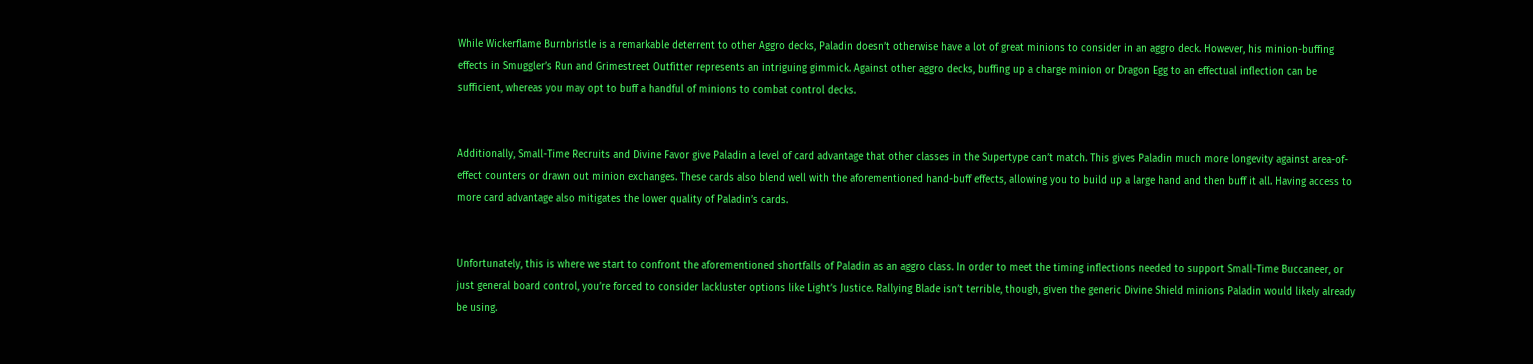While Wickerflame Burnbristle is a remarkable deterrent to other Aggro decks, Paladin doesn’t otherwise have a lot of great minions to consider in an aggro deck. However, his minion-buffing effects in Smuggler’s Run and Grimestreet Outfitter represents an intriguing gimmick. Against other aggro decks, buffing up a charge minion or Dragon Egg to an effectual inflection can be sufficient, whereas you may opt to buff a handful of minions to combat control decks.


Additionally, Small-Time Recruits and Divine Favor give Paladin a level of card advantage that other classes in the Supertype can’t match. This gives Paladin much more longevity against area-of-effect counters or drawn out minion exchanges. These cards also blend well with the aforementioned hand-buff effects, allowing you to build up a large hand and then buff it all. Having access to more card advantage also mitigates the lower quality of Paladin’s cards.


Unfortunately, this is where we start to confront the aforementioned shortfalls of Paladin as an aggro class. In order to meet the timing inflections needed to support Small-Time Buccaneer, or just general board control, you’re forced to consider lackluster options like Light’s Justice. Rallying Blade isn’t terrible, though, given the generic Divine Shield minions Paladin would likely already be using.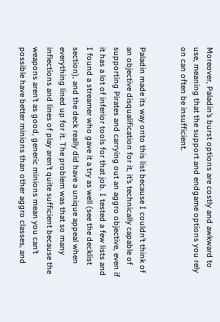Moreover, Paladin’s burst options are costly and awkward to use, meaning that the support and endgame options you rely on can often be insufficient.


Paladin made its way onto this list because I couldn’t think of an objective disqualification for it, it’s technically capable of supporting Pirates and carrying out an aggro objective, even if it has a lot of inferior tools for that job. I tested a few lists and I found a streamer who gave it a try as well (see the decklist section), and the deck really did have a unique appeal when everything lined up for it. The problem was that so many inflections and lines of play aren’t quite sufficient because the weapons aren’t as good, generic minions mean you can’t possible have better minions than other aggro classes, and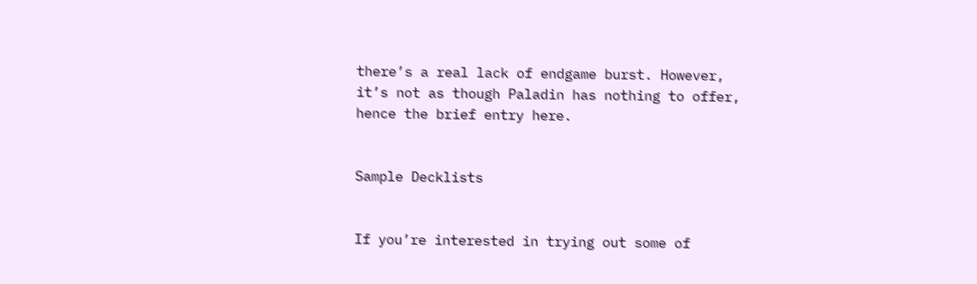there’s a real lack of endgame burst. However, it’s not as though Paladin has nothing to offer, hence the brief entry here.


Sample Decklists


If you’re interested in trying out some of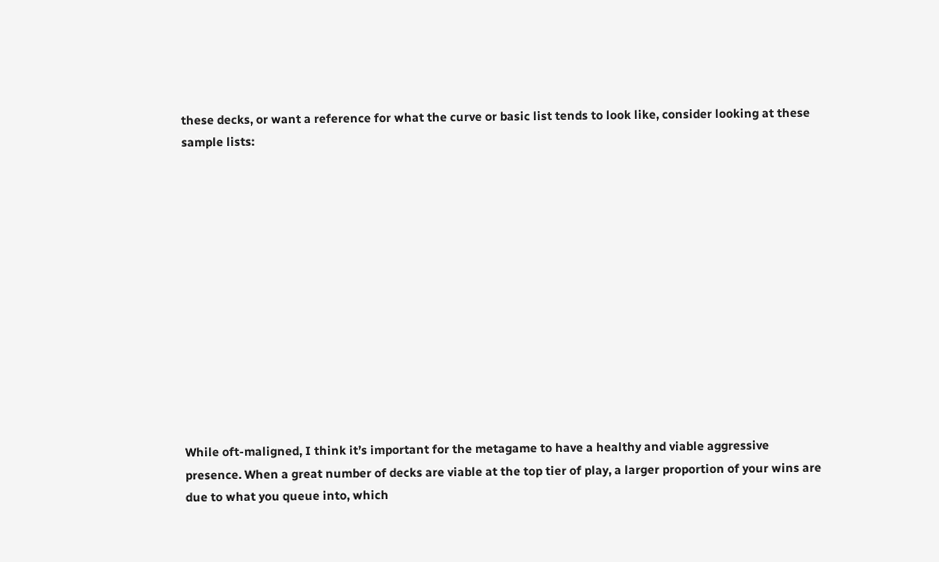these decks, or want a reference for what the curve or basic list tends to look like, consider looking at these sample lists:













While oft-maligned, I think it’s important for the metagame to have a healthy and viable aggressive presence. When a great number of decks are viable at the top tier of play, a larger proportion of your wins are due to what you queue into, which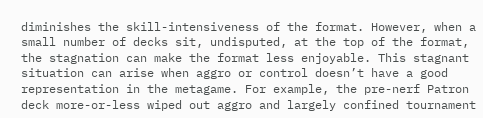diminishes the skill-intensiveness of the format. However, when a small number of decks sit, undisputed, at the top of the format, the stagnation can make the format less enjoyable. This stagnant situation can arise when aggro or control doesn’t have a good representation in the metagame. For example, the pre-nerf Patron deck more-or-less wiped out aggro and largely confined tournament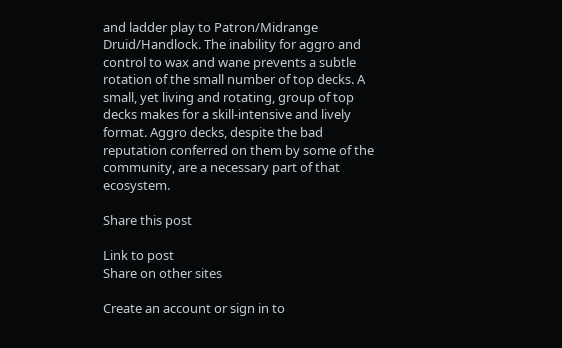and ladder play to Patron/Midrange Druid/Handlock. The inability for aggro and control to wax and wane prevents a subtle rotation of the small number of top decks. A small, yet living and rotating, group of top decks makes for a skill-intensive and lively format. Aggro decks, despite the bad reputation conferred on them by some of the community, are a necessary part of that ecosystem.

Share this post

Link to post
Share on other sites

Create an account or sign in to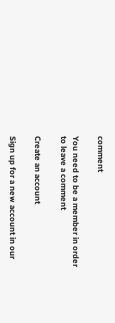comment

You need to be a member in order to leave a comment

Create an account

Sign up for a new account in our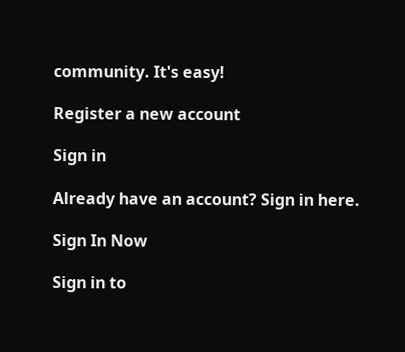community. It's easy!

Register a new account

Sign in

Already have an account? Sign in here.

Sign In Now

Sign in to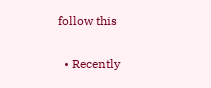follow this

  • Recently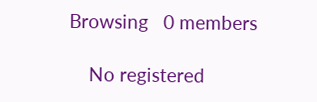Browsing   0 members

    No registered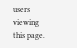users viewing this page.